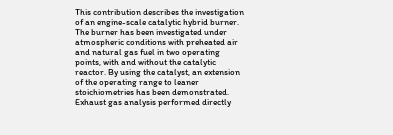This contribution describes the investigation of an engine-scale catalytic hybrid burner. The burner has been investigated under atmospheric conditions with preheated air and natural gas fuel in two operating points, with and without the catalytic reactor. By using the catalyst, an extension of the operating range to leaner stoichiometries has been demonstrated. Exhaust gas analysis performed directly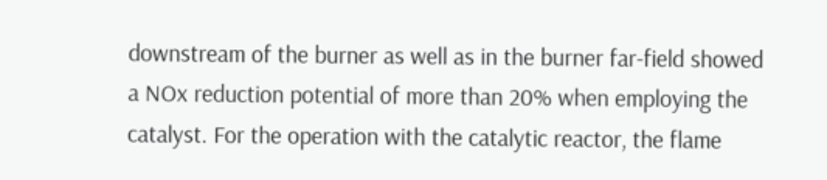downstream of the burner as well as in the burner far-field showed a NOx reduction potential of more than 20% when employing the catalyst. For the operation with the catalytic reactor, the flame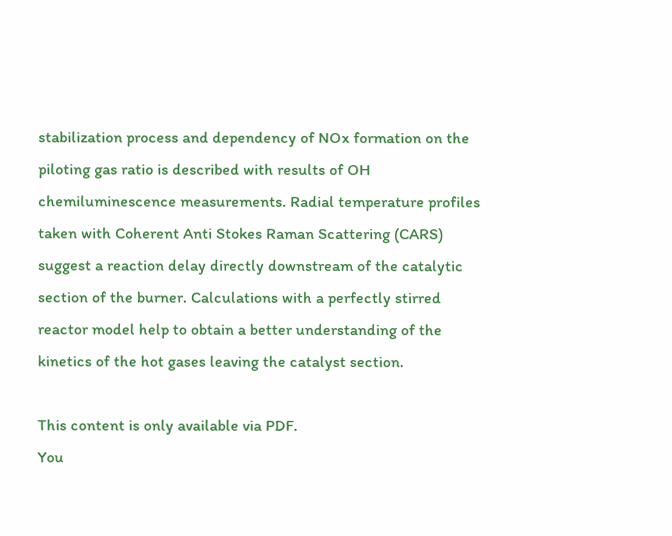stabilization process and dependency of NOx formation on the piloting gas ratio is described with results of OH chemiluminescence measurements. Radial temperature profiles taken with Coherent Anti Stokes Raman Scattering (CARS) suggest a reaction delay directly downstream of the catalytic section of the burner. Calculations with a perfectly stirred reactor model help to obtain a better understanding of the kinetics of the hot gases leaving the catalyst section.

This content is only available via PDF.
You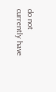do not currently have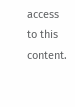access to this content.